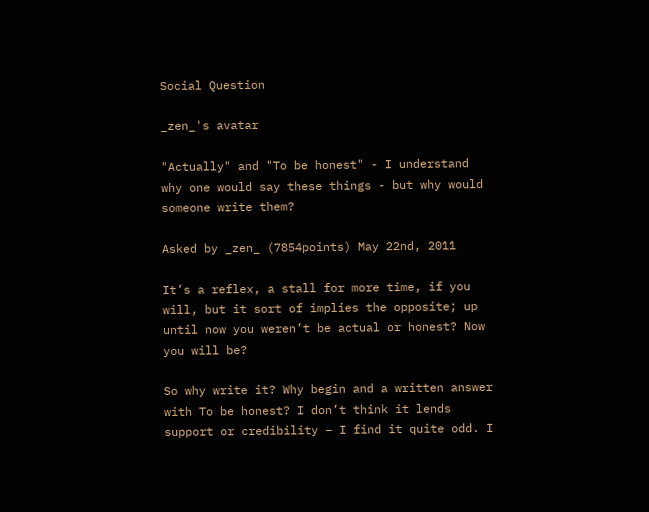Social Question

_zen_'s avatar

"Actually" and "To be honest" - I understand why one would say these things - but why would someone write them?

Asked by _zen_ (7854points) May 22nd, 2011

It’s a reflex, a stall for more time, if you will, but it sort of implies the opposite; up until now you weren’t be actual or honest? Now you will be?

So why write it? Why begin and a written answer with To be honest? I don’t think it lends support or credibility – I find it quite odd. I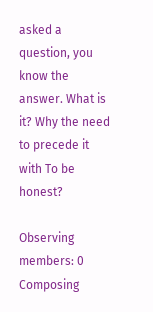asked a question, you know the answer. What is it? Why the need to precede it with To be honest?

Observing members: 0 Composing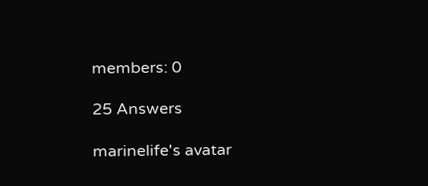members: 0

25 Answers

marinelife's avatar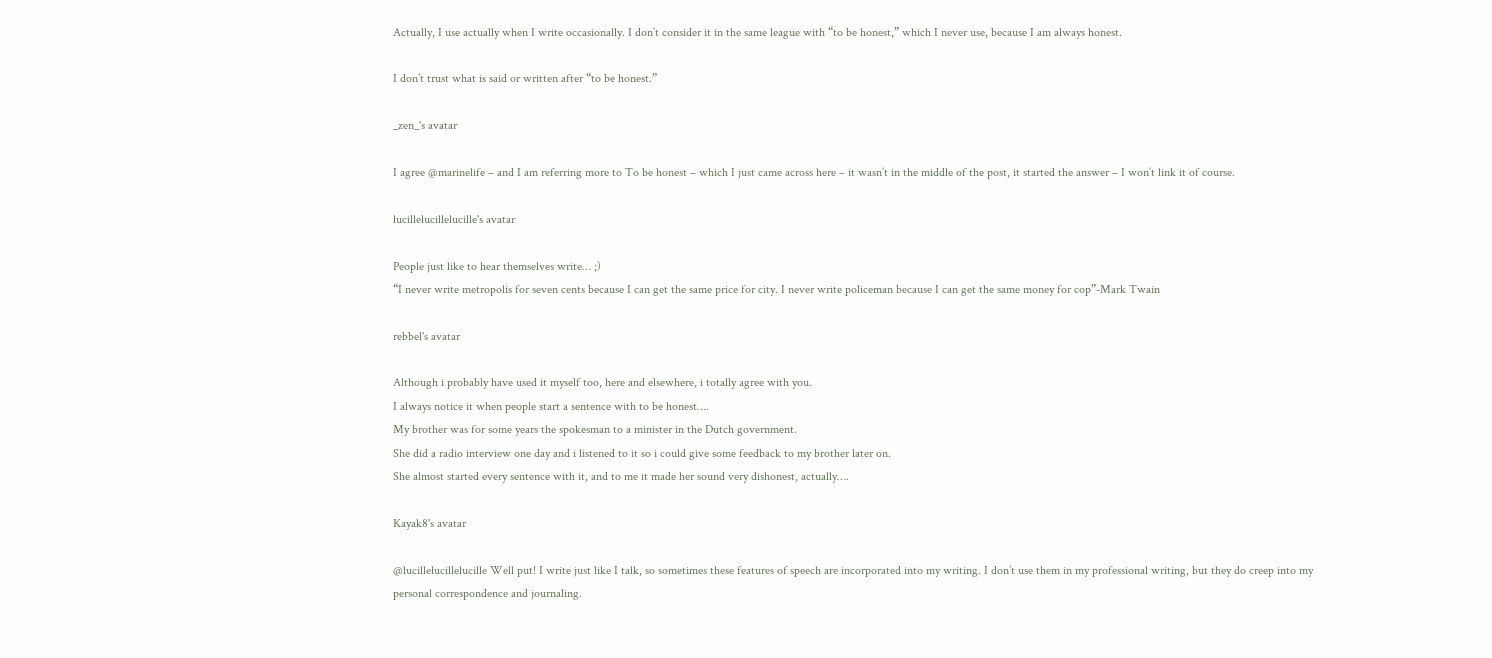Actually, I use actually when I write occasionally. I don’t consider it in the same league with “to be honest,” which I never use, because I am always honest.

I don’t trust what is said or written after “to be honest.”

_zen_'s avatar

I agree @marinelife – and I am referring more to To be honest – which I just came across here – it wasn’t in the middle of the post, it started the answer – I won’t link it of course.

lucillelucillelucille's avatar

People just like to hear themselves write… ;)
“I never write metropolis for seven cents because I can get the same price for city. I never write policeman because I can get the same money for cop”-Mark Twain

rebbel's avatar

Although i probably have used it myself too, here and elsewhere, i totally agree with you.
I always notice it when people start a sentence with to be honest….
My brother was for some years the spokesman to a minister in the Dutch government.
She did a radio interview one day and i listened to it so i could give some feedback to my brother later on.
She almost started every sentence with it, and to me it made her sound very dishonest, actually….

Kayak8's avatar

@lucillelucillelucille Well put! I write just like I talk, so sometimes these features of speech are incorporated into my writing. I don’t use them in my professional writing, but they do creep into my personal correspondence and journaling.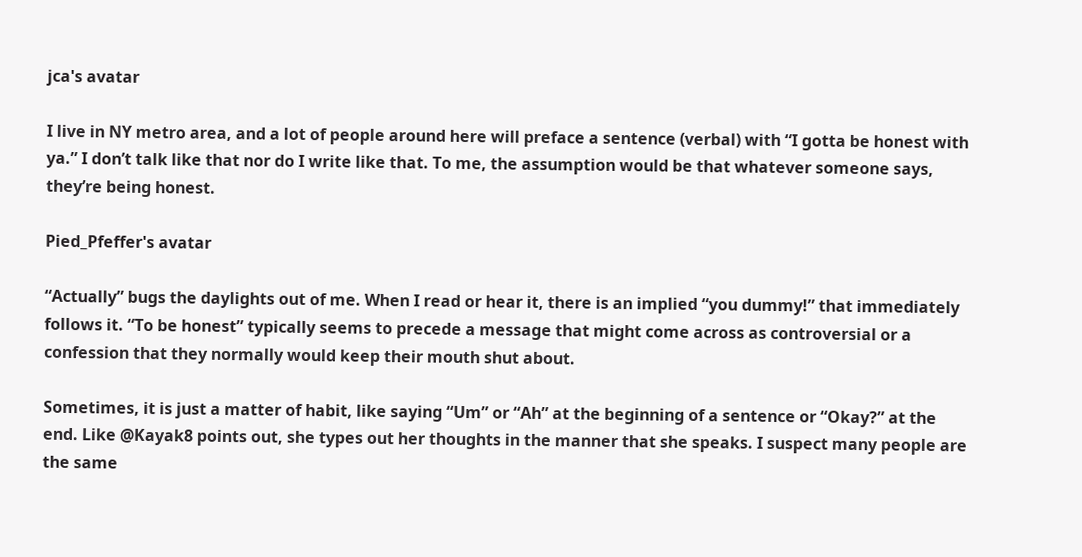jca's avatar

I live in NY metro area, and a lot of people around here will preface a sentence (verbal) with “I gotta be honest with ya.” I don’t talk like that nor do I write like that. To me, the assumption would be that whatever someone says, they’re being honest.

Pied_Pfeffer's avatar

“Actually” bugs the daylights out of me. When I read or hear it, there is an implied “you dummy!” that immediately follows it. “To be honest” typically seems to precede a message that might come across as controversial or a confession that they normally would keep their mouth shut about.

Sometimes, it is just a matter of habit, like saying “Um” or “Ah” at the beginning of a sentence or “Okay?” at the end. Like @Kayak8 points out, she types out her thoughts in the manner that she speaks. I suspect many people are the same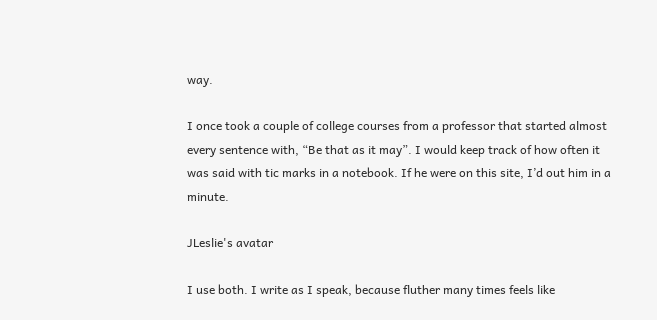way.

I once took a couple of college courses from a professor that started almost every sentence with, “Be that as it may”. I would keep track of how often it was said with tic marks in a notebook. If he were on this site, I’d out him in a minute.

JLeslie's avatar

I use both. I write as I speak, because fluther many times feels like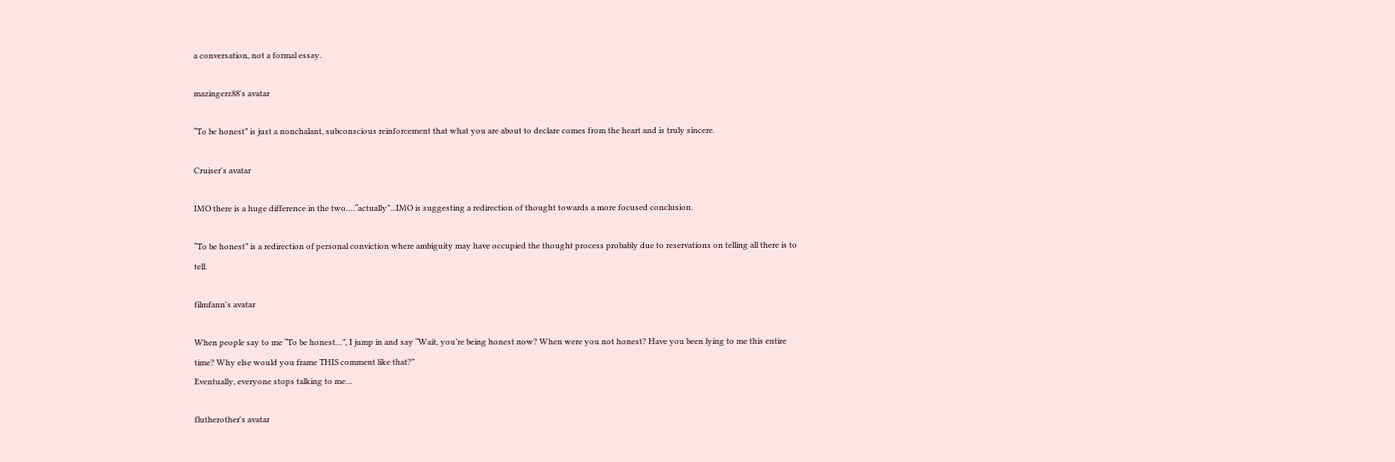a conversation, not a formal essay.

mazingerz88's avatar

“To be honest” is just a nonchalant, subconscious reinforcement that what you are about to declare comes from the heart and is truly sincere.

Cruiser's avatar

IMO there is a huge difference in the two….“actually”...IMO is suggesting a redirection of thought towards a more focused conclusion.

“To be honest” is a redirection of personal conviction where ambiguity may have occupied the thought process probably due to reservations on telling all there is to tell.

filmfann's avatar

When people say to me “To be honest…”, I jump in and say “Wait, you’re being honest now? When were you not honest? Have you been lying to me this entire time? Why else would you frame THIS comment like that?”
Eventually, everyone stops talking to me…

flutherother's avatar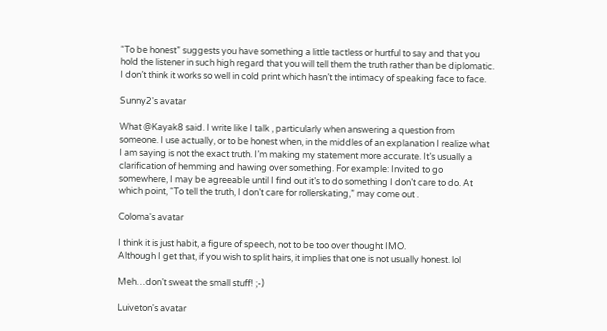“To be honest” suggests you have something a little tactless or hurtful to say and that you hold the listener in such high regard that you will tell them the truth rather than be diplomatic. I don’t think it works so well in cold print which hasn’t the intimacy of speaking face to face.

Sunny2's avatar

What @Kayak8 said. I write like I talk , particularly when answering a question from someone. I use actually, or to be honest when, in the middles of an explanation I realize what I am saying is not the exact truth. I’m making my statement more accurate. It’s usually a clarification of hemming and hawing over something. For example: Invited to go somewhere, I may be agreeable until I find out it’s to do something I don’t care to do. At which point, “To tell the truth, I don’t care for rollerskating,” may come out .

Coloma's avatar

I think it is just habit, a figure of speech, not to be too over thought IMO.
Although I get that, if you wish to split hairs, it implies that one is not usually honest. lol

Meh…don’t sweat the small stuff! ;-)

Luiveton's avatar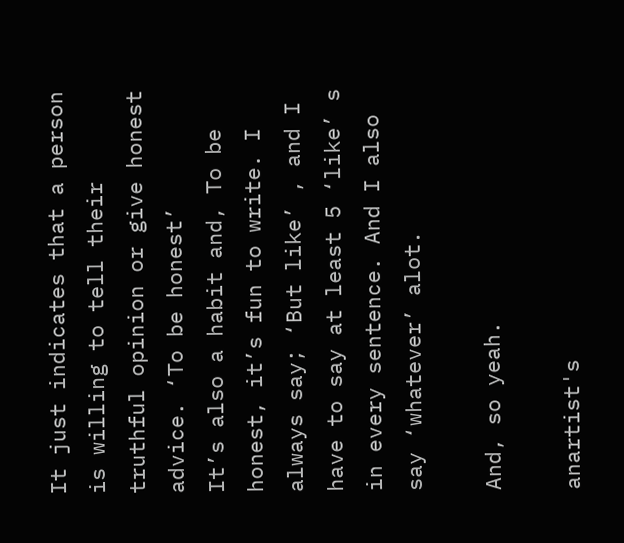It just indicates that a person is willing to tell their truthful opinion or give honest advice. ‘To be honest’
It’s also a habit and, To be honest, it’s fun to write. I always say; ‘But like’ , and I have to say at least 5 ‘like’ s in every sentence. And I also say ‘whatever’ alot.

And, so yeah.

anartist's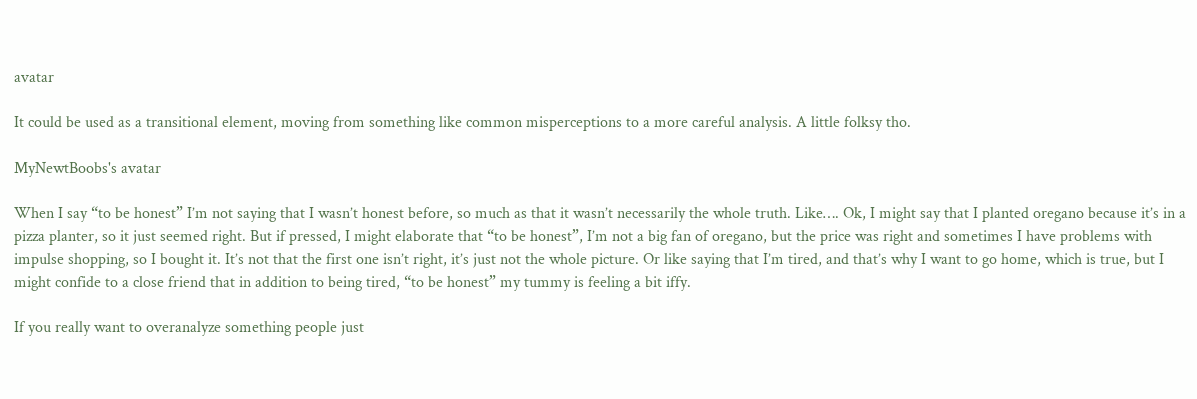avatar

It could be used as a transitional element, moving from something like common misperceptions to a more careful analysis. A little folksy tho.

MyNewtBoobs's avatar

When I say “to be honest” I’m not saying that I wasn’t honest before, so much as that it wasn’t necessarily the whole truth. Like…. Ok, I might say that I planted oregano because it’s in a pizza planter, so it just seemed right. But if pressed, I might elaborate that “to be honest”, I’m not a big fan of oregano, but the price was right and sometimes I have problems with impulse shopping, so I bought it. It’s not that the first one isn’t right, it’s just not the whole picture. Or like saying that I’m tired, and that’s why I want to go home, which is true, but I might confide to a close friend that in addition to being tired, “to be honest” my tummy is feeling a bit iffy.

If you really want to overanalyze something people just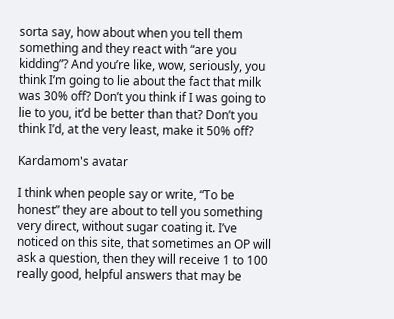sorta say, how about when you tell them something and they react with “are you kidding”? And you’re like, wow, seriously, you think I’m going to lie about the fact that milk was 30% off? Don’t you think if I was going to lie to you, it’d be better than that? Don’t you think I’d, at the very least, make it 50% off?

Kardamom's avatar

I think when people say or write, “To be honest” they are about to tell you something very direct, without sugar coating it. I’ve noticed on this site, that sometimes an OP will ask a question, then they will receive 1 to 100 really good, helpful answers that may be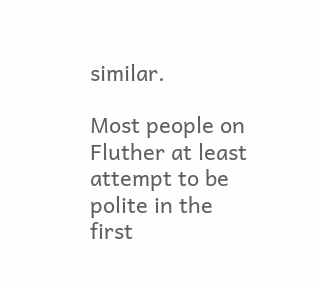similar.

Most people on Fluther at least attempt to be polite in the first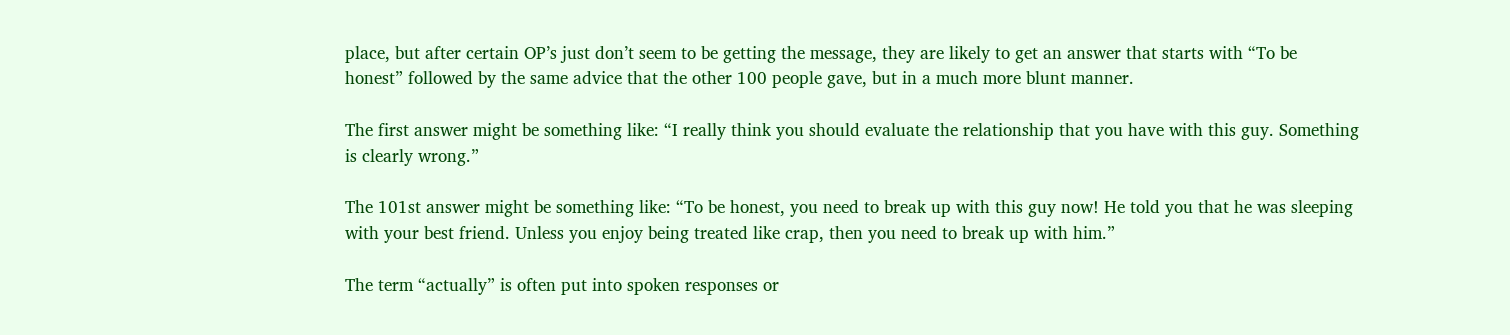place, but after certain OP’s just don’t seem to be getting the message, they are likely to get an answer that starts with “To be honest” followed by the same advice that the other 100 people gave, but in a much more blunt manner.

The first answer might be something like: “I really think you should evaluate the relationship that you have with this guy. Something is clearly wrong.”

The 101st answer might be something like: “To be honest, you need to break up with this guy now! He told you that he was sleeping with your best friend. Unless you enjoy being treated like crap, then you need to break up with him.”

The term “actually” is often put into spoken responses or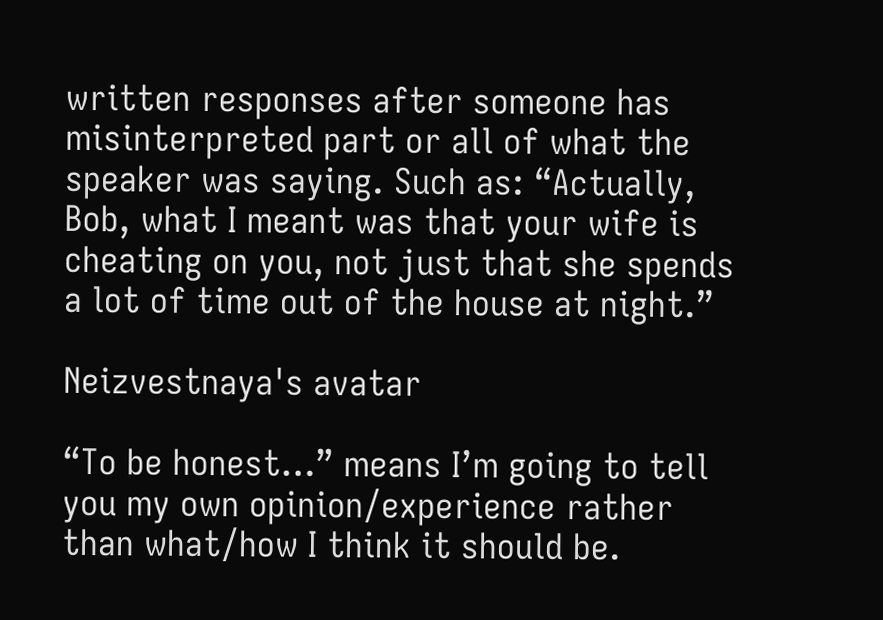written responses after someone has misinterpreted part or all of what the speaker was saying. Such as: “Actually, Bob, what I meant was that your wife is cheating on you, not just that she spends a lot of time out of the house at night.”

Neizvestnaya's avatar

“To be honest…” means I’m going to tell you my own opinion/experience rather than what/how I think it should be.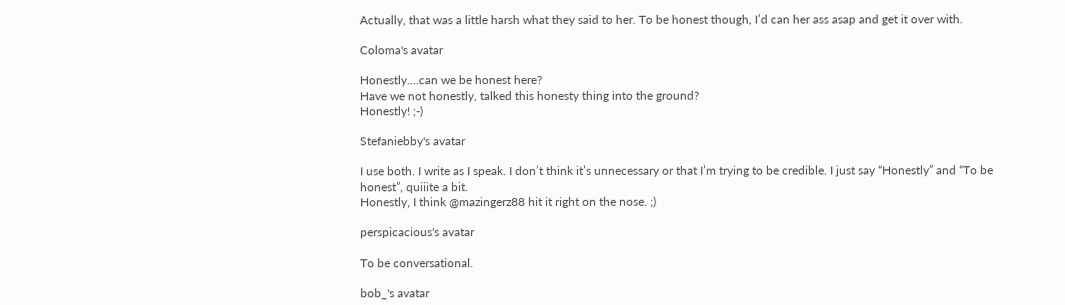Actually, that was a little harsh what they said to her. To be honest though, I’d can her ass asap and get it over with.

Coloma's avatar

Honestly….can we be honest here?
Have we not honestly, talked this honesty thing into the ground?
Honestly! ;-)

Stefaniebby's avatar

I use both. I write as I speak. I don’t think it’s unnecessary or that I’m trying to be credible. I just say “Honestly” and “To be honest”, quiiite a bit.
Honestly, I think @mazingerz88 hit it right on the nose. ;)

perspicacious's avatar

To be conversational.

bob_'s avatar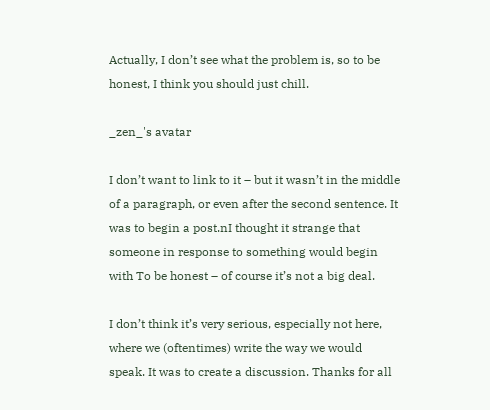Actually, I don’t see what the problem is, so to be honest, I think you should just chill.

_zen_'s avatar

I don’t want to link to it – but it wasn’t in the middle of a paragraph, or even after the second sentence. It was to begin a post.nI thought it strange that someone in response to something would begin with To be honest – of course it’s not a big deal.

I don’t think it’s very serious, especially not here, where we (oftentimes) write the way we would speak. It was to create a discussion. Thanks for all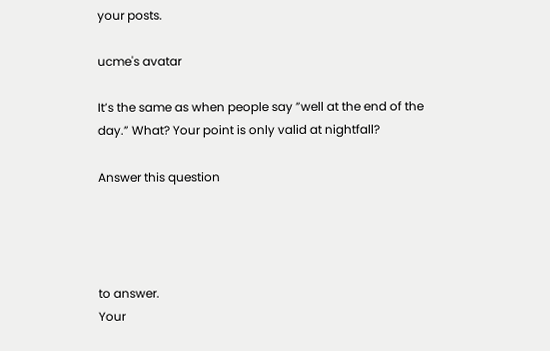your posts.

ucme's avatar

It’s the same as when people say ”well at the end of the day.” What? Your point is only valid at nightfall?

Answer this question




to answer.
Your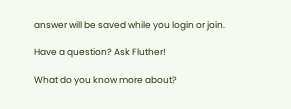answer will be saved while you login or join.

Have a question? Ask Fluther!

What do you know more about?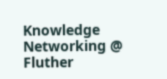Knowledge Networking @ Fluther